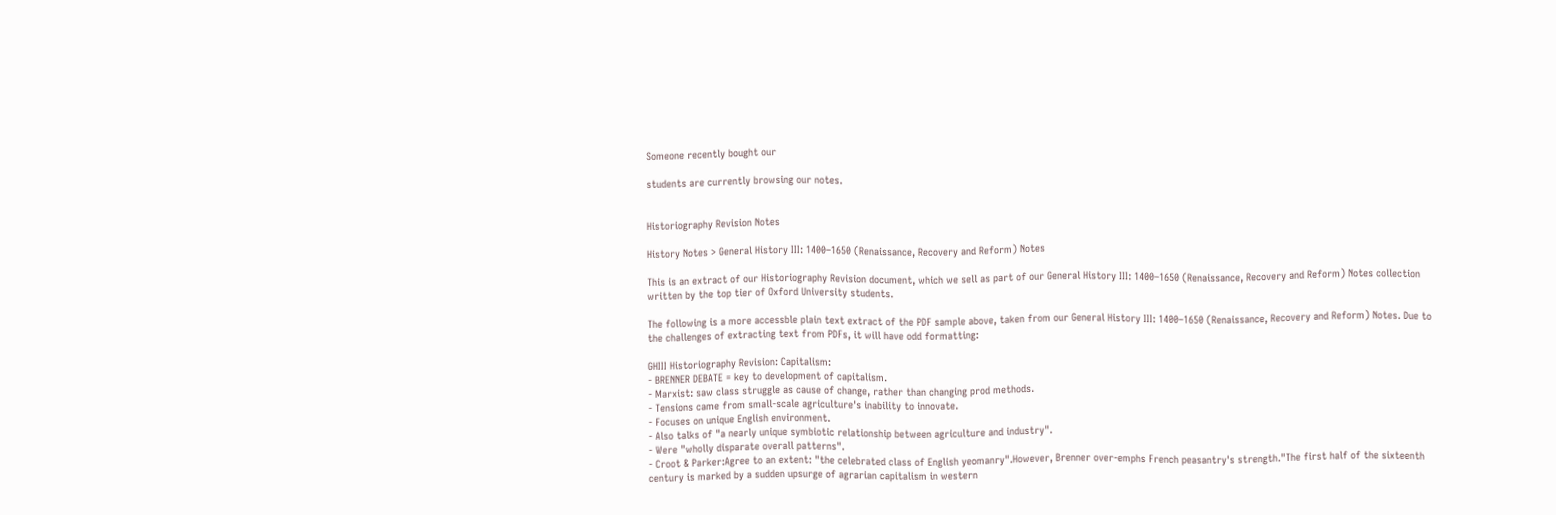Someone recently bought our

students are currently browsing our notes.


Historiography Revision Notes

History Notes > General History III: 1400–1650 (Renaissance, Recovery and Reform) Notes

This is an extract of our Historiography Revision document, which we sell as part of our General History III: 1400–1650 (Renaissance, Recovery and Reform) Notes collection written by the top tier of Oxford University students.

The following is a more accessble plain text extract of the PDF sample above, taken from our General History III: 1400–1650 (Renaissance, Recovery and Reform) Notes. Due to the challenges of extracting text from PDFs, it will have odd formatting:

GHIII Historiography Revision: Capitalism:
- BRENNER DEBATE = key to development of capitalism.
- Marxist: saw class struggle as cause of change, rather than changing prod methods.
- Tensions came from small-scale agriculture's inability to innovate.
- Focuses on unique English environment.
- Also talks of "a nearly unique symbiotic relationship between agriculture and industry".
- Were "wholly disparate overall patterns".
- Croot & Parker:Agree to an extent: "the celebrated class of English yeomanry".However, Brenner over-emphs French peasantry's strength."The first half of the sixteenth century is marked by a sudden upsurge of agrarian capitalism in western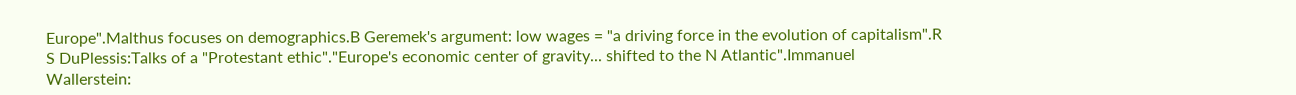Europe".Malthus focuses on demographics.B Geremek's argument: low wages = "a driving force in the evolution of capitalism".R S DuPlessis:Talks of a "Protestant ethic"."Europe's economic center of gravity... shifted to the N Atlantic".Immanuel Wallerstein: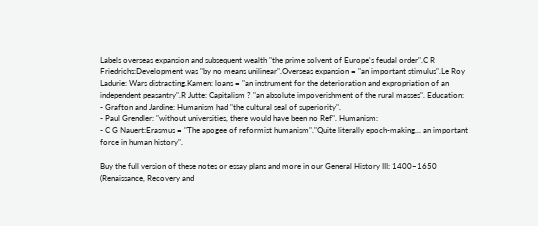Labels overseas expansion and subsequent wealth "the prime solvent of Europe's feudal order".C R Friedrichs:Development was "by no means unilinear".Overseas expansion = "an important stimulus".Le Roy Ladurie: Wars distracting.Kamen: loans = "an instrument for the deterioration and expropriation of an independent peasantry".R Jutte: Capitalism ? "an absolute impoverishment of the rural masses". Education:
- Grafton and Jardine: Humanism had "the cultural seal of superiority".
- Paul Grendler: "without universities, there would have been no Ref". Humanism:
- C G Nauert:Erasmus = "The apogee of reformist humanism"."Quite literally epoch-making... an important force in human history".

Buy the full version of these notes or essay plans and more in our General History III: 1400–1650 (Renaissance, Recovery and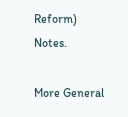Reform) Notes.

More General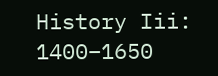History Iii: 1400–1650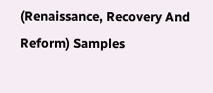(Renaissance, Recovery And Reform) Samples